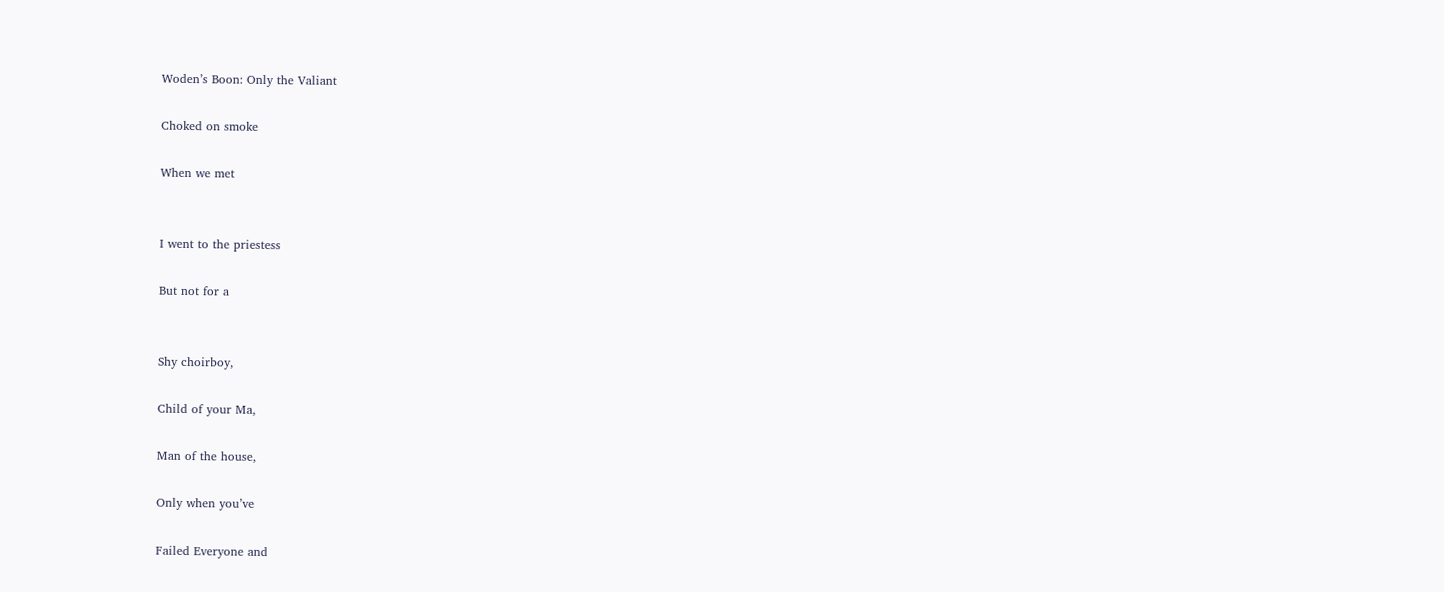Woden’s Boon: Only the Valiant

Choked on smoke

When we met


I went to the priestess

But not for a


Shy choirboy,

Child of your Ma,

Man of the house,

Only when you’ve

Failed Everyone and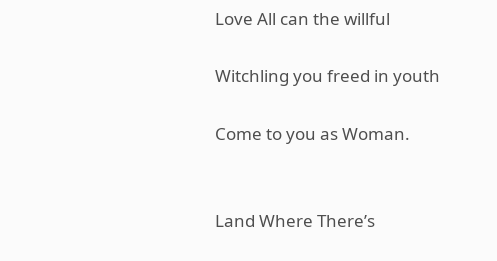Love All can the willful

Witchling you freed in youth

Come to you as Woman.


Land Where There’s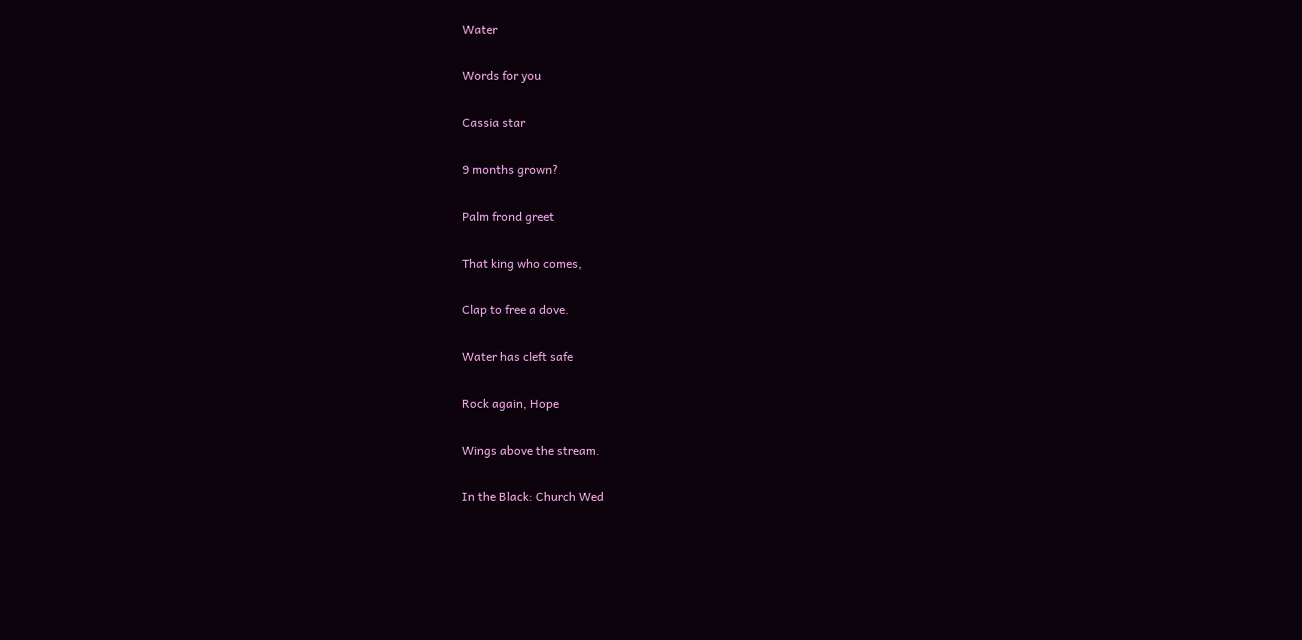Water

Words for you

Cassia star

9 months grown?

Palm frond greet

That king who comes,

Clap to free a dove.

Water has cleft safe

Rock again, Hope

Wings above the stream.

In the Black: Church Wed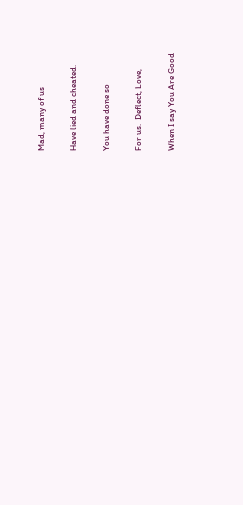Mad, many of us

Have lied and cheated.

You have done so

For us.  Deflect, Love,

When I say You Are Good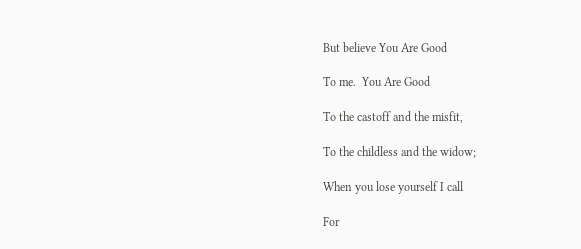But believe You Are Good

To me.  You Are Good

To the castoff and the misfit,

To the childless and the widow;

When you lose yourself I call

For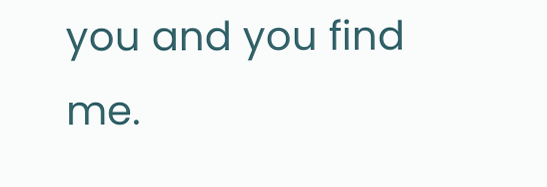you and you find me.